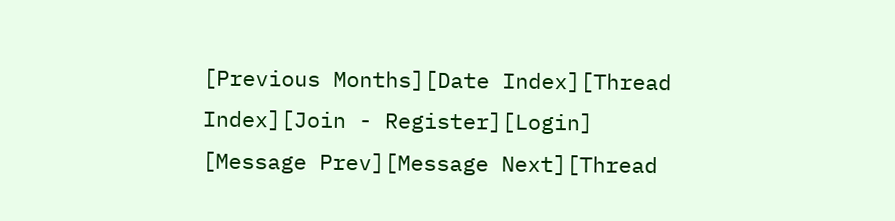[Previous Months][Date Index][Thread Index][Join - Register][Login]
[Message Prev][Message Next][Thread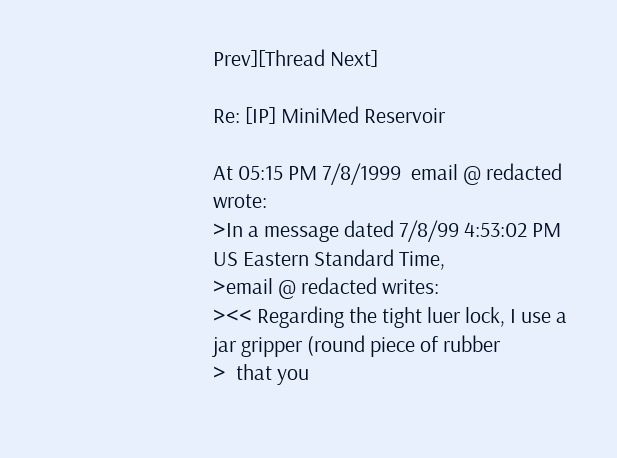Prev][Thread Next]

Re: [IP] MiniMed Reservoir

At 05:15 PM 7/8/1999  email @ redacted wrote:
>In a message dated 7/8/99 4:53:02 PM US Eastern Standard Time,
>email @ redacted writes:
><< Regarding the tight luer lock, I use a jar gripper (round piece of rubber
>  that you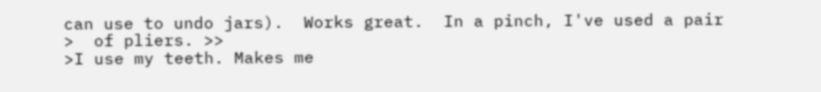can use to undo jars).  Works great.  In a pinch, I've used a pair
>  of pliers. >>
>I use my teeth. Makes me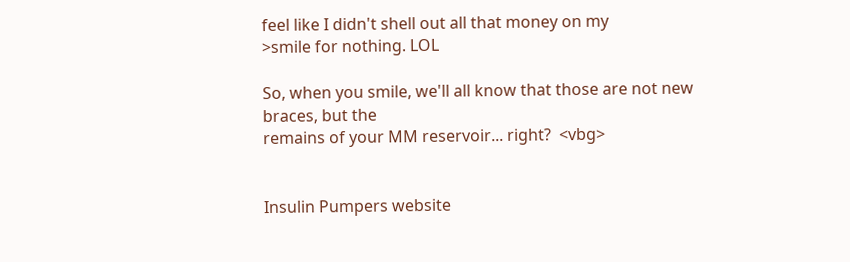feel like I didn't shell out all that money on my
>smile for nothing. LOL

So, when you smile, we'll all know that those are not new braces, but the
remains of your MM reservoir... right?  <vbg>


Insulin Pumpers website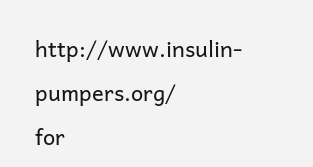http://www.insulin-pumpers.org/
for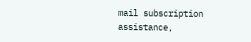mail subscription assistance,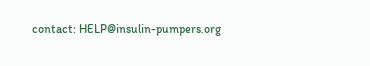contact: HELP@insulin-pumpers.org